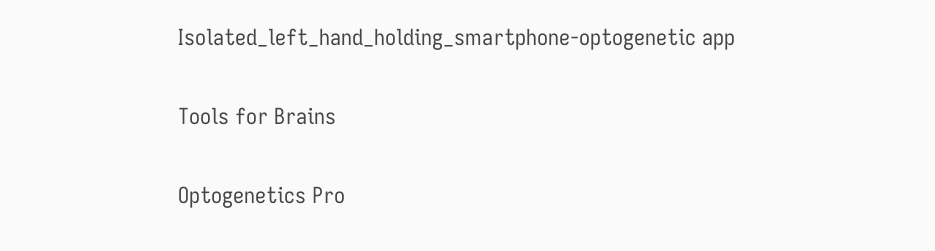Isolated_left_hand_holding_smartphone-optogenetic app

Tools for Brains

Optogenetics Pro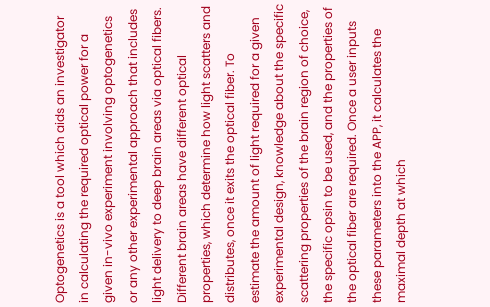Optogenetics is a tool which aids an investigator in calculating the required optical power for a given in-vivo experiment involving optogenetics or any other experimental approach that includes light delivery to deep brain areas via optical fibers. Different brain areas have different optical properties, which determine how light scatters and distributes, once it exits the optical fiber. To estimate the amount of light required for a given experimental design, knowledge about the specific scattering properties of the brain region of choice, the specific opsin to be used, and the properties of the optical fiber are required. Once a user inputs these parameters into the APP, it calculates the maximal depth at which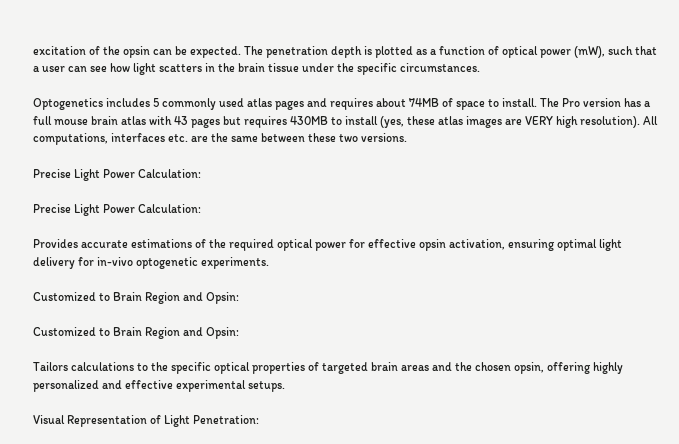excitation of the opsin can be expected. The penetration depth is plotted as a function of optical power (mW), such that a user can see how light scatters in the brain tissue under the specific circumstances.

Optogenetics includes 5 commonly used atlas pages and requires about 74MB of space to install. The Pro version has a full mouse brain atlas with 43 pages but requires 430MB to install (yes, these atlas images are VERY high resolution). All computations, interfaces etc. are the same between these two versions.

Precise Light Power Calculation:

Precise Light Power Calculation:

Provides accurate estimations of the required optical power for effective opsin activation, ensuring optimal light delivery for in-vivo optogenetic experiments.

Customized to Brain Region and Opsin:

Customized to Brain Region and Opsin:

Tailors calculations to the specific optical properties of targeted brain areas and the chosen opsin, offering highly personalized and effective experimental setups.

Visual Representation of Light Penetration: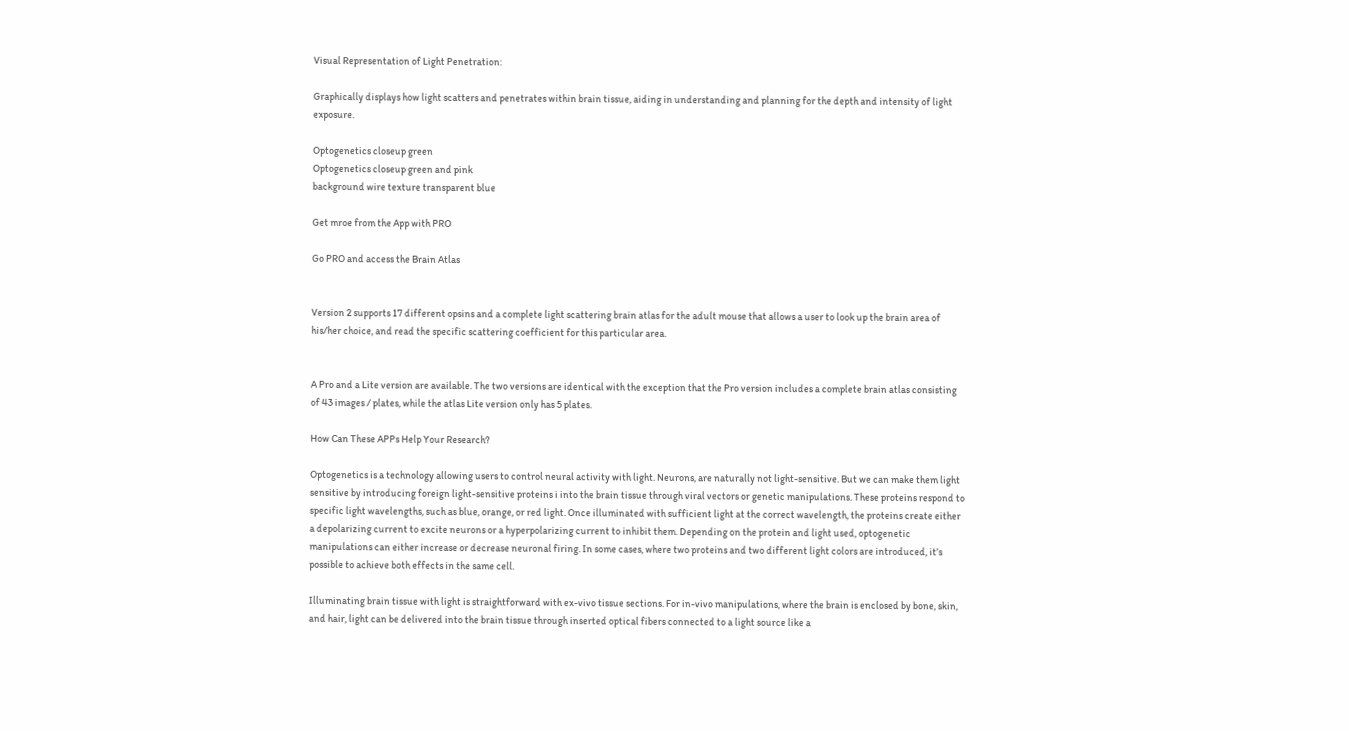Visual Representation of Light Penetration:

Graphically displays how light scatters and penetrates within brain tissue, aiding in understanding and planning for the depth and intensity of light exposure.

Optogenetics closeup green
Optogenetics closeup green and pink
background wire texture transparent blue

Get mroe from the App with PRO

Go PRO and access the Brain Atlas


Version 2 supports 17 different opsins and a complete light scattering brain atlas for the adult mouse that allows a user to look up the brain area of his/her choice, and read the specific scattering coefficient for this particular area.


A Pro and a Lite version are available. The two versions are identical with the exception that the Pro version includes a complete brain atlas consisting of 43 images / plates, while the atlas Lite version only has 5 plates.

How Can These APPs Help Your Research?

Optogenetics is a technology allowing users to control neural activity with light. Neurons, are naturally not light-sensitive. But we can make them light sensitive by introducing foreign light-sensitive proteins i into the brain tissue through viral vectors or genetic manipulations. These proteins respond to specific light wavelengths, such as blue, orange, or red light. Once illuminated with sufficient light at the correct wavelength, the proteins create either a depolarizing current to excite neurons or a hyperpolarizing current to inhibit them. Depending on the protein and light used, optogenetic manipulations can either increase or decrease neuronal firing. In some cases, where two proteins and two different light colors are introduced, it’s possible to achieve both effects in the same cell.

Illuminating brain tissue with light is straightforward with ex-vivo tissue sections. For in-vivo manipulations, where the brain is enclosed by bone, skin, and hair, light can be delivered into the brain tissue through inserted optical fibers connected to a light source like a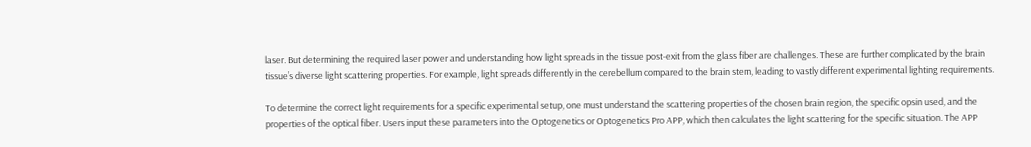laser. But determining the required laser power and understanding how light spreads in the tissue post-exit from the glass fiber are challenges. These are further complicated by the brain tissue’s diverse light scattering properties. For example, light spreads differently in the cerebellum compared to the brain stem, leading to vastly different experimental lighting requirements.

To determine the correct light requirements for a specific experimental setup, one must understand the scattering properties of the chosen brain region, the specific opsin used, and the properties of the optical fiber. Users input these parameters into the Optogenetics or Optogenetics Pro APP, which then calculates the light scattering for the specific situation. The APP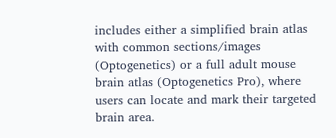includes either a simplified brain atlas with common sections/images (Optogenetics) or a full adult mouse brain atlas (Optogenetics Pro), where users can locate and mark their targeted brain area.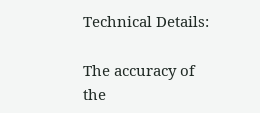Technical Details:

The accuracy of the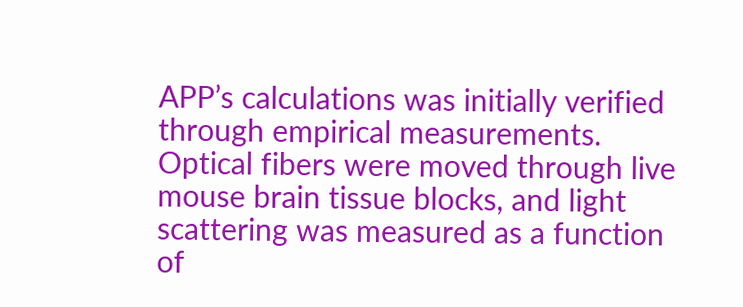APP’s calculations was initially verified through empirical measurements. Optical fibers were moved through live mouse brain tissue blocks, and light scattering was measured as a function of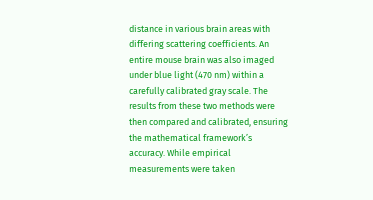distance in various brain areas with differing scattering coefficients. An entire mouse brain was also imaged under blue light (470 nm) within a carefully calibrated gray scale. The results from these two methods were then compared and calibrated, ensuring the mathematical framework’s accuracy. While empirical measurements were taken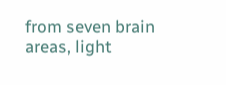from seven brain areas, light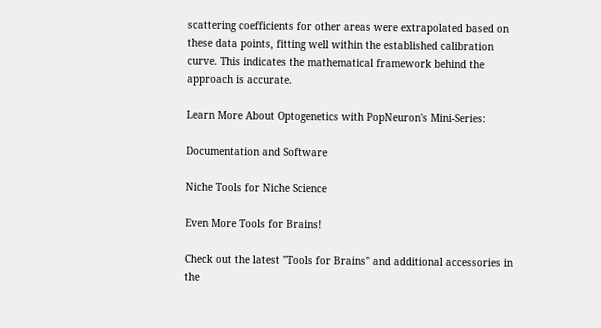scattering coefficients for other areas were extrapolated based on these data points, fitting well within the established calibration curve. This indicates the mathematical framework behind the approach is accurate.

Learn More About Optogenetics with PopNeuron's Mini-Series:

Documentation and Software

Niche Tools for Niche Science

Even More Tools for Brains!

Check out the latest "Tools for Brains" and additional accessories in the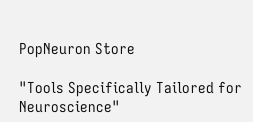PopNeuron Store

"Tools Specifically Tailored for Neuroscience"